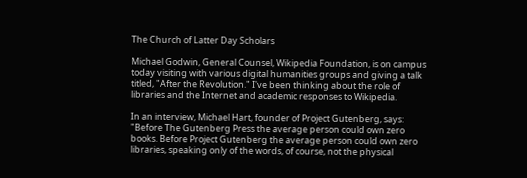The Church of Latter Day Scholars

Michael Godwin, General Counsel, Wikipedia Foundation, is on campus today visiting with various digital humanities groups and giving a talk titled, "After the Revolution." I've been thinking about the role of libraries and the Internet and academic responses to Wikipedia.

In an interview, Michael Hart, founder of Project Gutenberg, says: "Before The Gutenberg Press the average person could own zero books. Before Project Gutenberg the average person could own zero libraries, speaking only of the words, of course, not the physical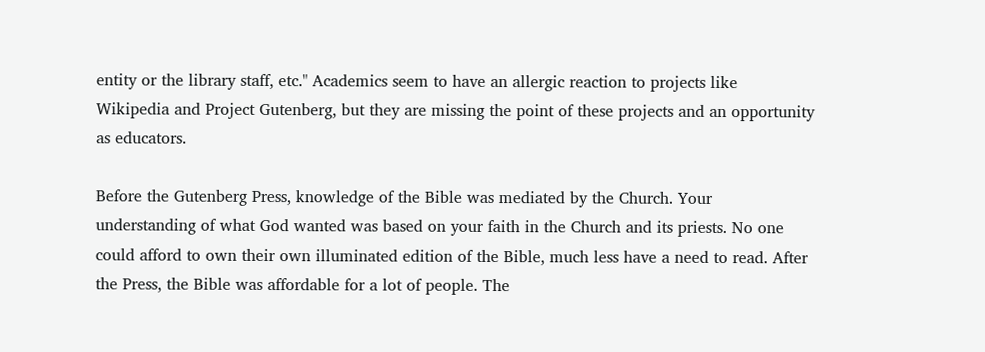entity or the library staff, etc." Academics seem to have an allergic reaction to projects like Wikipedia and Project Gutenberg, but they are missing the point of these projects and an opportunity as educators.

Before the Gutenberg Press, knowledge of the Bible was mediated by the Church. Your understanding of what God wanted was based on your faith in the Church and its priests. No one could afford to own their own illuminated edition of the Bible, much less have a need to read. After the Press, the Bible was affordable for a lot of people. The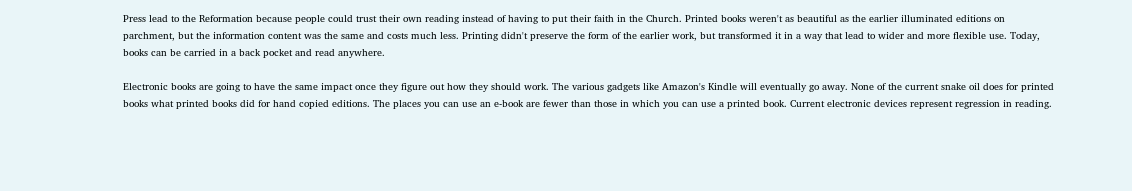Press lead to the Reformation because people could trust their own reading instead of having to put their faith in the Church. Printed books weren't as beautiful as the earlier illuminated editions on parchment, but the information content was the same and costs much less. Printing didn't preserve the form of the earlier work, but transformed it in a way that lead to wider and more flexible use. Today, books can be carried in a back pocket and read anywhere.

Electronic books are going to have the same impact once they figure out how they should work. The various gadgets like Amazon's Kindle will eventually go away. None of the current snake oil does for printed books what printed books did for hand copied editions. The places you can use an e-book are fewer than those in which you can use a printed book. Current electronic devices represent regression in reading.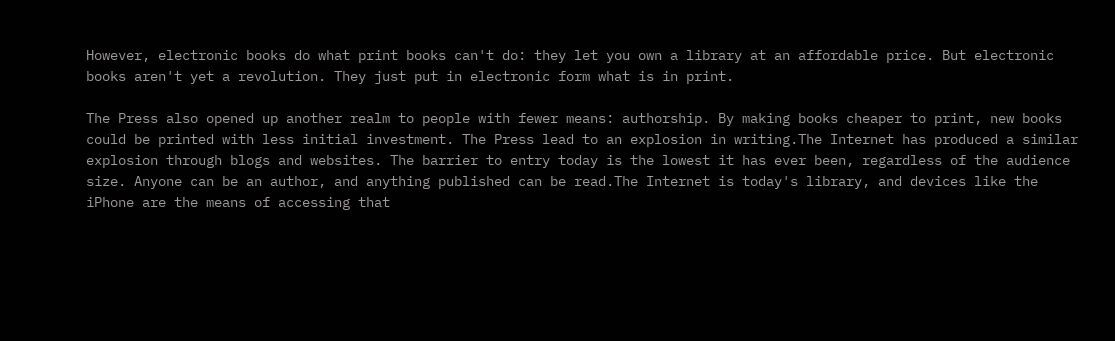However, electronic books do what print books can't do: they let you own a library at an affordable price. But electronic books aren't yet a revolution. They just put in electronic form what is in print.

The Press also opened up another realm to people with fewer means: authorship. By making books cheaper to print, new books could be printed with less initial investment. The Press lead to an explosion in writing.The Internet has produced a similar explosion through blogs and websites. The barrier to entry today is the lowest it has ever been, regardless of the audience size. Anyone can be an author, and anything published can be read.The Internet is today's library, and devices like the iPhone are the means of accessing that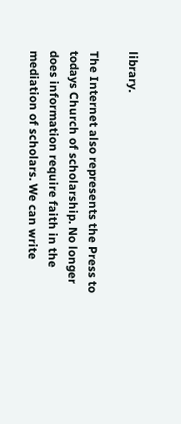library.

The Internet also represents the Press to todays Church of scholarship. No longer does information require faith in the mediation of scholars. We can write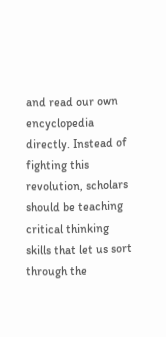and read our own encyclopedia directly. Instead of fighting this revolution, scholars should be teaching critical thinking skills that let us sort through the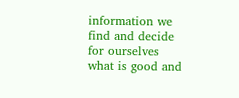information we find and decide for ourselves what is good and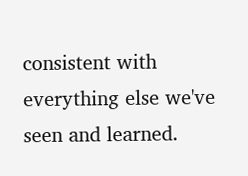consistent with everything else we've seen and learned.